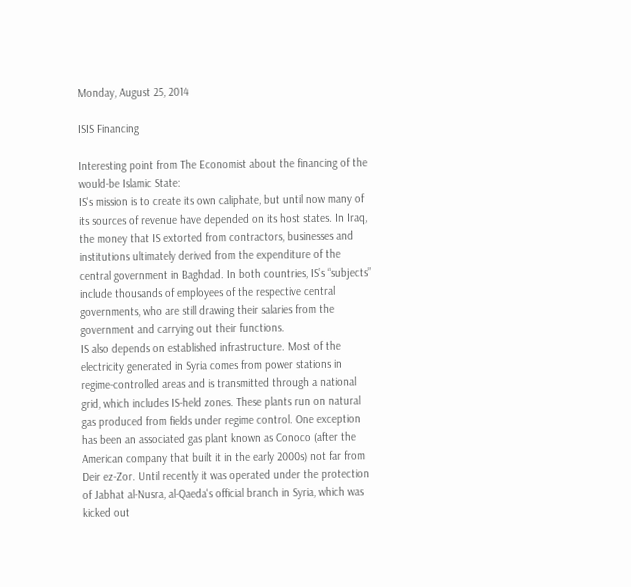Monday, August 25, 2014

ISIS Financing

Interesting point from The Economist about the financing of the would-be Islamic State:
IS's mission is to create its own caliphate, but until now many of its sources of revenue have depended on its host states. In Iraq, the money that IS extorted from contractors, businesses and institutions ultimately derived from the expenditure of the central government in Baghdad. In both countries, IS’s “subjects” include thousands of employees of the respective central governments, who are still drawing their salaries from the government and carrying out their functions.
IS also depends on established infrastructure. Most of the electricity generated in Syria comes from power stations in regime-controlled areas and is transmitted through a national grid, which includes IS-held zones. These plants run on natural gas produced from fields under regime control. One exception has been an associated gas plant known as Conoco (after the American company that built it in the early 2000s) not far from Deir ez-Zor. Until recently it was operated under the protection of Jabhat al-Nusra, al-Qaeda's official branch in Syria, which was kicked out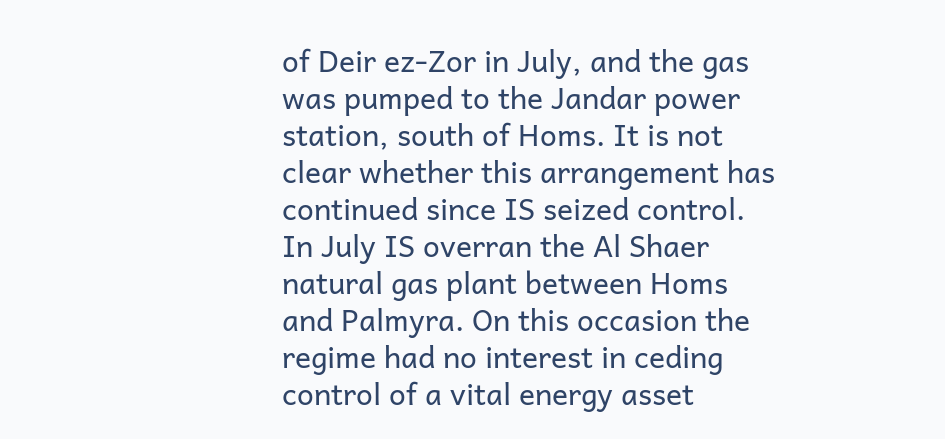of Deir ez-Zor in July, and the gas was pumped to the Jandar power station, south of Homs. It is not clear whether this arrangement has continued since IS seized control.
In July IS overran the Al Shaer natural gas plant between Homs and Palmyra. On this occasion the regime had no interest in ceding control of a vital energy asset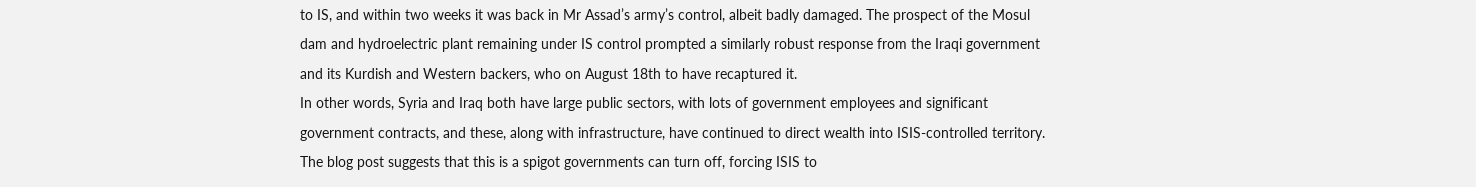to IS, and within two weeks it was back in Mr Assad’s army’s control, albeit badly damaged. The prospect of the Mosul dam and hydroelectric plant remaining under IS control prompted a similarly robust response from the Iraqi government and its Kurdish and Western backers, who on August 18th to have recaptured it.
In other words, Syria and Iraq both have large public sectors, with lots of government employees and significant government contracts, and these, along with infrastructure, have continued to direct wealth into ISIS-controlled territory.  The blog post suggests that this is a spigot governments can turn off, forcing ISIS to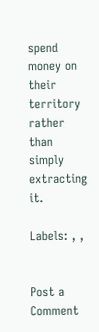spend money on their territory rather than simply extracting it.

Labels: , ,


Post a Comment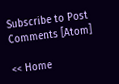Subscribe to Post Comments [Atom]

<< Home